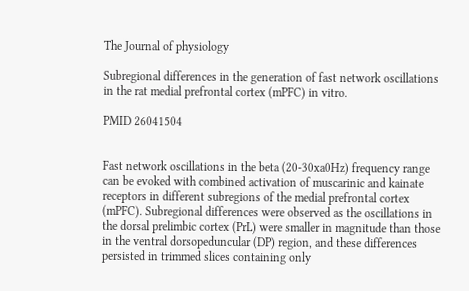The Journal of physiology

Subregional differences in the generation of fast network oscillations in the rat medial prefrontal cortex (mPFC) in vitro.

PMID 26041504


Fast network oscillations in the beta (20-30xa0Hz) frequency range can be evoked with combined activation of muscarinic and kainate receptors in different subregions of the medial prefrontal cortex (mPFC). Subregional differences were observed as the oscillations in the dorsal prelimbic cortex (PrL) were smaller in magnitude than those in the ventral dorsopeduncular (DP) region, and these differences persisted in trimmed slices containing only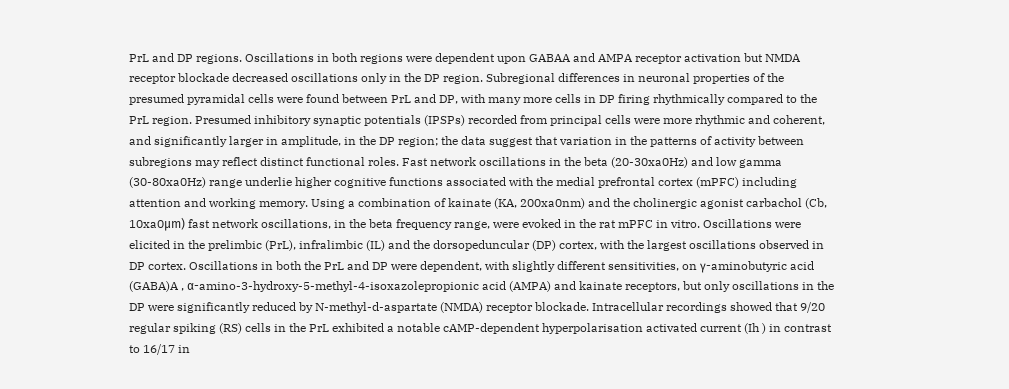PrL and DP regions. Oscillations in both regions were dependent upon GABAA and AMPA receptor activation but NMDA receptor blockade decreased oscillations only in the DP region. Subregional differences in neuronal properties of the presumed pyramidal cells were found between PrL and DP, with many more cells in DP firing rhythmically compared to the PrL region. Presumed inhibitory synaptic potentials (IPSPs) recorded from principal cells were more rhythmic and coherent, and significantly larger in amplitude, in the DP region; the data suggest that variation in the patterns of activity between subregions may reflect distinct functional roles. Fast network oscillations in the beta (20-30xa0Hz) and low gamma (30-80xa0Hz) range underlie higher cognitive functions associated with the medial prefrontal cortex (mPFC) including attention and working memory. Using a combination of kainate (KA, 200xa0nm) and the cholinergic agonist carbachol (Cb, 10xa0μm) fast network oscillations, in the beta frequency range, were evoked in the rat mPFC in vitro. Oscillations were elicited in the prelimbic (PrL), infralimbic (IL) and the dorsopeduncular (DP) cortex, with the largest oscillations observed in DP cortex. Oscillations in both the PrL and DP were dependent, with slightly different sensitivities, on γ-aminobutyric acid (GABA)A , α-amino-3-hydroxy-5-methyl-4-isoxazolepropionic acid (AMPA) and kainate receptors, but only oscillations in the DP were significantly reduced by N-methyl-d-aspartate (NMDA) receptor blockade. Intracellular recordings showed that 9/20 regular spiking (RS) cells in the PrL exhibited a notable cAMP-dependent hyperpolarisation activated current (Ih ) in contrast to 16/17 in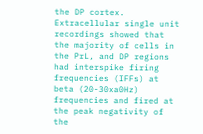the DP cortex. Extracellular single unit recordings showed that the majority of cells in the PrL, and DP regions had interspike firing frequencies (IFFs) at beta (20-30xa0Hz) frequencies and fired at the peak negativity of the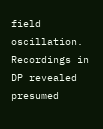field oscillation. Recordings in DP revealed presumed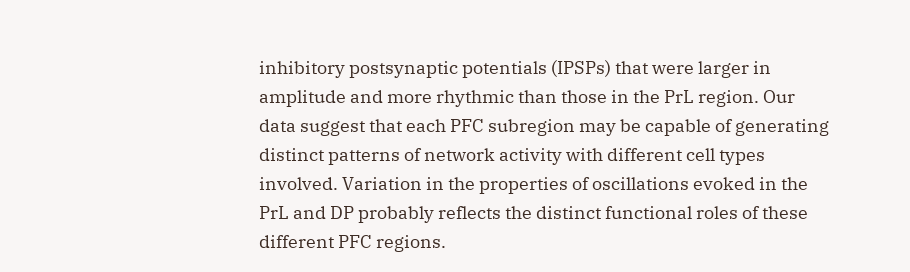inhibitory postsynaptic potentials (IPSPs) that were larger in amplitude and more rhythmic than those in the PrL region. Our data suggest that each PFC subregion may be capable of generating distinct patterns of network activity with different cell types involved. Variation in the properties of oscillations evoked in the PrL and DP probably reflects the distinct functional roles of these different PFC regions.